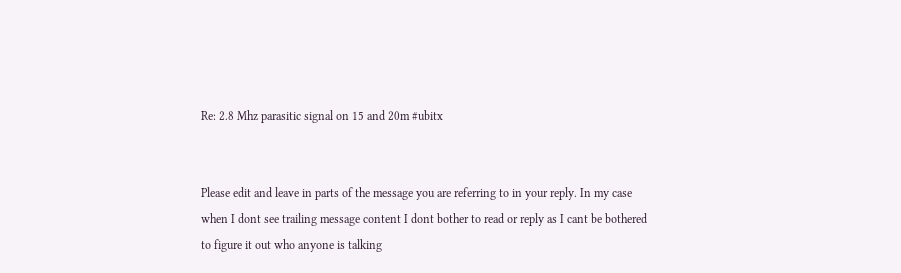Re: 2.8 Mhz parasitic signal on 15 and 20m #ubitx


Please edit and leave in parts of the message you are referring to in your reply. In my case
when I dont see trailing message content I dont bother to read or reply as I cant be bothered
to figure it out who anyone is talking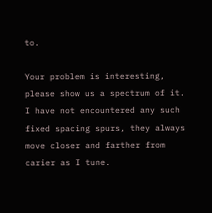to.

Your problem is interesting, please show us a spectrum of it. I have not encountered any such
fixed spacing spurs, they always move closer and farther from carier as I tune.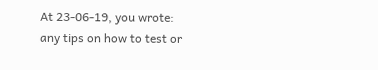At 23-06-19, you wrote:
any tips on how to test or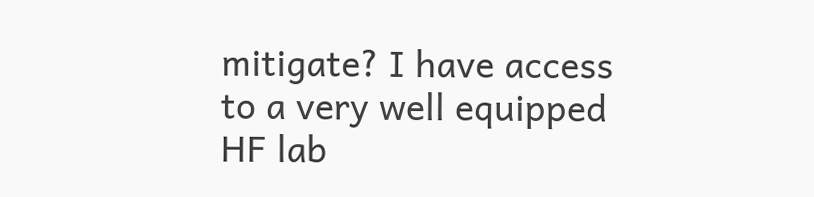mitigate? I have access to a very well equipped HF lab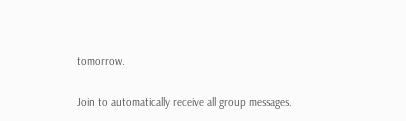tomorrow.

Join to automatically receive all group messages.